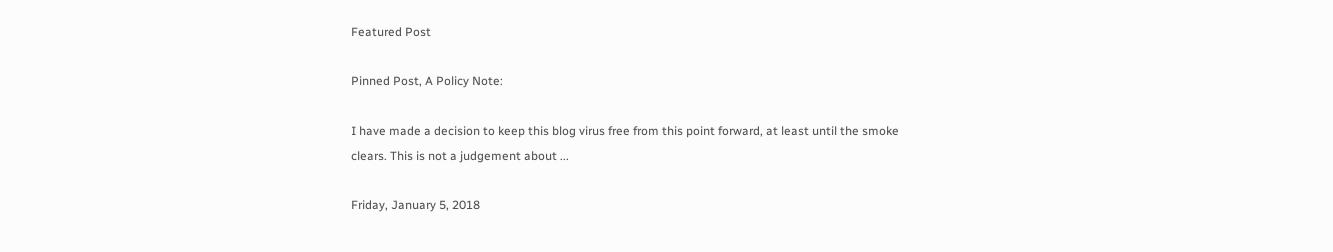Featured Post

Pinned Post, A Policy Note:

I have made a decision to keep this blog virus free from this point forward, at least until the smoke clears. This is not a judgement about ...

Friday, January 5, 2018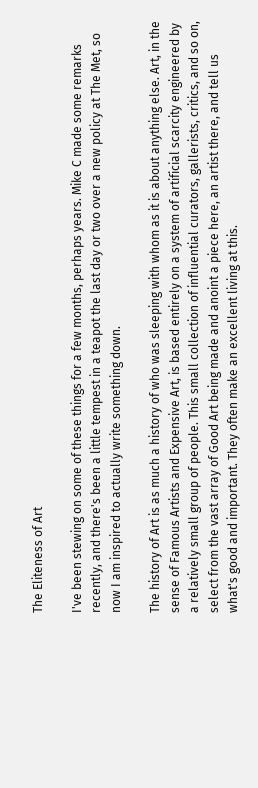The Eliteness of Art

I've been stewing on some of these things for a few months, perhaps years. Mike C made some remarks recently, and there's been a little tempest in a teapot the last day or two over a new policy at The Met, so now I am inspired to actually write something down.

The history of Art is as much a history of who was sleeping with whom as it is about anything else. Art, in the sense of Famous Artists and Expensive Art, is based entirely on a system of artificial scarcity engineered by a relatively small group of people. This small collection of influential curators, gallerists, critics, and so on, select from the vast array of Good Art being made and anoint a piece here, an artist there, and tell us what's good and important. They often make an excellent living at this.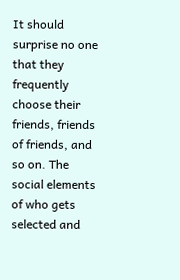It should surprise no one that they frequently choose their friends, friends of friends, and so on. The social elements of who gets selected and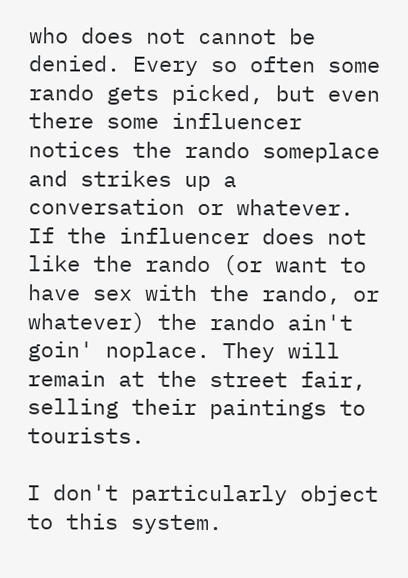who does not cannot be denied. Every so often some rando gets picked, but even there some influencer notices the rando someplace and strikes up a conversation or whatever. If the influencer does not like the rando (or want to have sex with the rando, or whatever) the rando ain't goin' noplace. They will remain at the street fair, selling their paintings to tourists.

I don't particularly object to this system.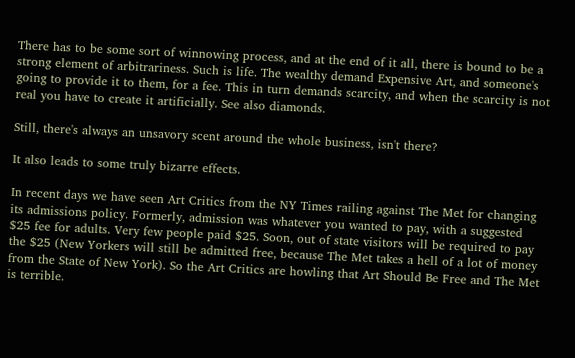There has to be some sort of winnowing process, and at the end of it all, there is bound to be a strong element of arbitrariness. Such is life. The wealthy demand Expensive Art, and someone's going to provide it to them, for a fee. This in turn demands scarcity, and when the scarcity is not real you have to create it artificially. See also diamonds.

Still, there's always an unsavory scent around the whole business, isn't there?

It also leads to some truly bizarre effects.

In recent days we have seen Art Critics from the NY Times railing against The Met for changing its admissions policy. Formerly, admission was whatever you wanted to pay, with a suggested $25 fee for adults. Very few people paid $25. Soon, out of state visitors will be required to pay the $25 (New Yorkers will still be admitted free, because The Met takes a hell of a lot of money from the State of New York). So the Art Critics are howling that Art Should Be Free and The Met is terrible.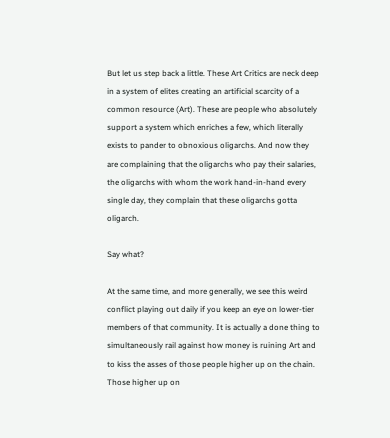But let us step back a little. These Art Critics are neck deep in a system of elites creating an artificial scarcity of a common resource (Art). These are people who absolutely support a system which enriches a few, which literally exists to pander to obnoxious oligarchs. And now they are complaining that the oligarchs who pay their salaries, the oligarchs with whom the work hand-in-hand every single day, they complain that these oligarchs gotta oligarch.

Say what?

At the same time, and more generally, we see this weird conflict playing out daily if you keep an eye on lower-tier members of that community. It is actually a done thing to simultaneously rail against how money is ruining Art and to kiss the asses of those people higher up on the chain. Those higher up on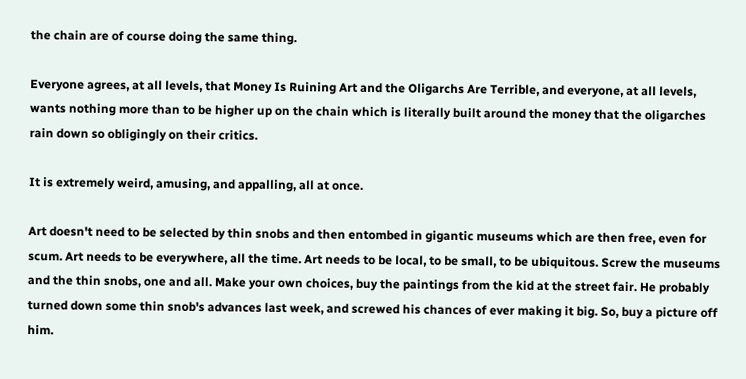the chain are of course doing the same thing.

Everyone agrees, at all levels, that Money Is Ruining Art and the Oligarchs Are Terrible, and everyone, at all levels, wants nothing more than to be higher up on the chain which is literally built around the money that the oligarches rain down so obligingly on their critics.

It is extremely weird, amusing, and appalling, all at once.

Art doesn't need to be selected by thin snobs and then entombed in gigantic museums which are then free, even for scum. Art needs to be everywhere, all the time. Art needs to be local, to be small, to be ubiquitous. Screw the museums and the thin snobs, one and all. Make your own choices, buy the paintings from the kid at the street fair. He probably turned down some thin snob's advances last week, and screwed his chances of ever making it big. So, buy a picture off him.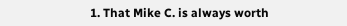1. That Mike C. is always worth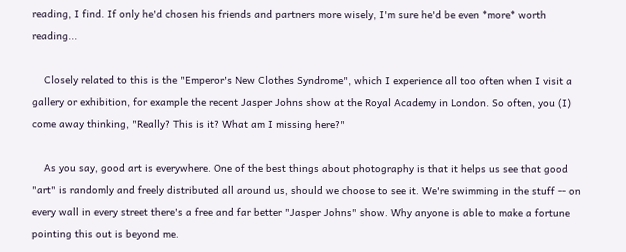reading, I find. If only he'd chosen his friends and partners more wisely, I'm sure he'd be even *more* worth reading...

    Closely related to this is the "Emperor's New Clothes Syndrome", which I experience all too often when I visit a gallery or exhibition, for example the recent Jasper Johns show at the Royal Academy in London. So often, you (I) come away thinking, "Really? This is it? What am I missing here?"

    As you say, good art is everywhere. One of the best things about photography is that it helps us see that good "art" is randomly and freely distributed all around us, should we choose to see it. We're swimming in the stuff -- on every wall in every street there's a free and far better "Jasper Johns" show. Why anyone is able to make a fortune pointing this out is beyond me.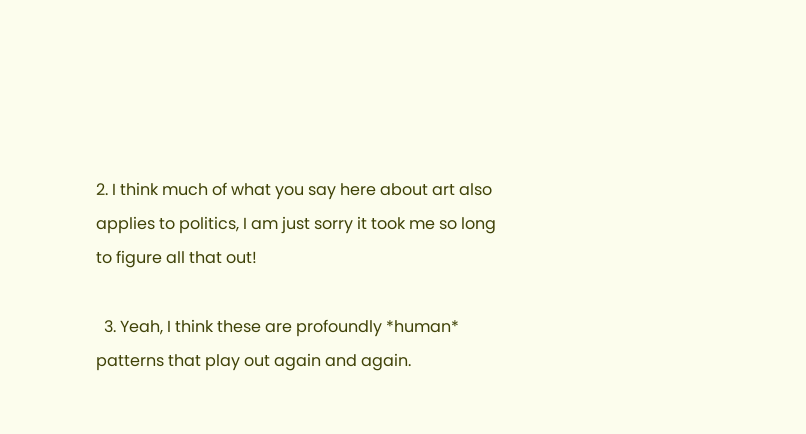2. I think much of what you say here about art also applies to politics, I am just sorry it took me so long to figure all that out!

  3. Yeah, I think these are profoundly *human* patterns that play out again and again.